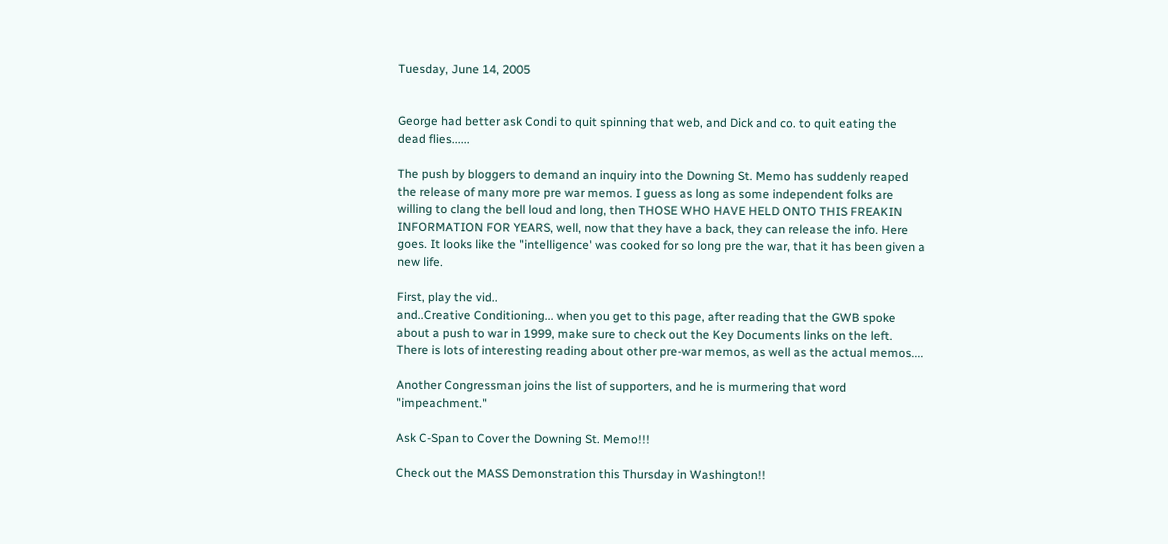Tuesday, June 14, 2005


George had better ask Condi to quit spinning that web, and Dick and co. to quit eating the dead flies......

The push by bloggers to demand an inquiry into the Downing St. Memo has suddenly reaped the release of many more pre war memos. I guess as long as some independent folks are willing to clang the bell loud and long, then THOSE WHO HAVE HELD ONTO THIS FREAKIN INFORMATION FOR YEARS, well, now that they have a back, they can release the info. Here goes. It looks like the "intelligence' was cooked for so long pre the war, that it has been given a new life.

First, play the vid..
and..Creative Conditioning... when you get to this page, after reading that the GWB spoke about a push to war in 1999, make sure to check out the Key Documents links on the left. There is lots of interesting reading about other pre-war memos, as well as the actual memos....

Another Congressman joins the list of supporters, and he is murmering that word "impeachment."

Ask C-Span to Cover the Downing St. Memo!!!

Check out the MASS Demonstration this Thursday in Washington!!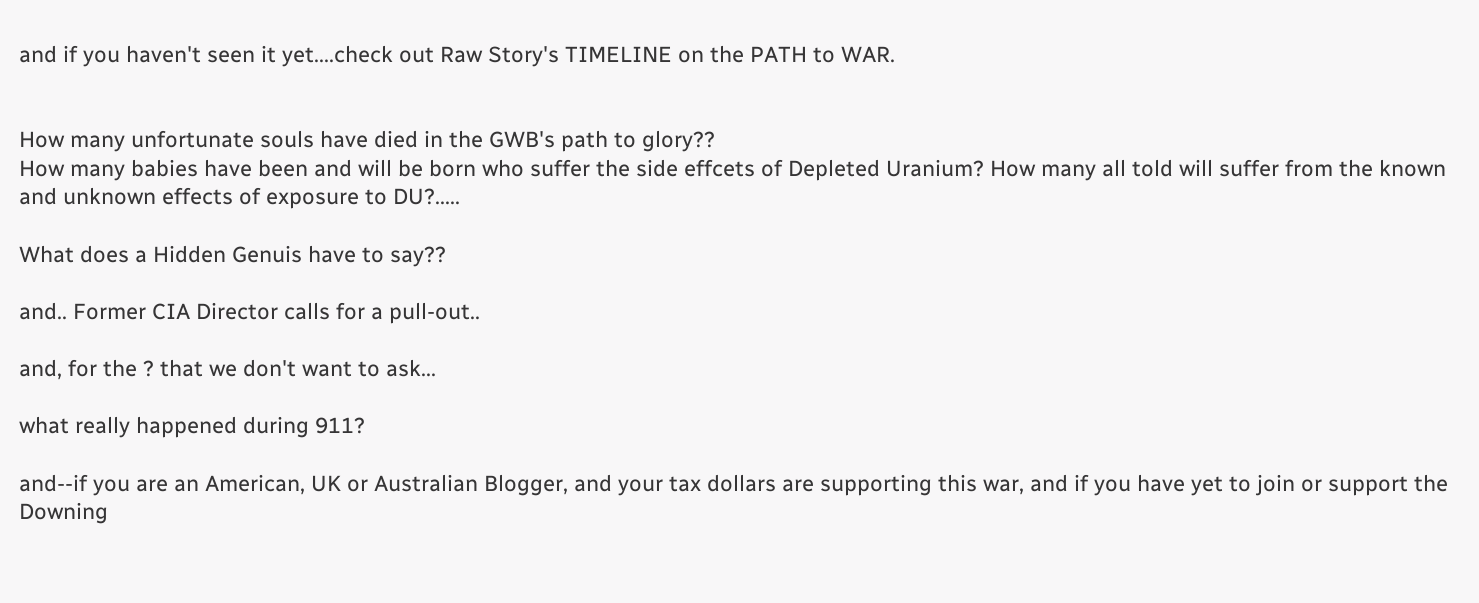and if you haven't seen it yet....check out Raw Story's TIMELINE on the PATH to WAR.


How many unfortunate souls have died in the GWB's path to glory??
How many babies have been and will be born who suffer the side effcets of Depleted Uranium? How many all told will suffer from the known and unknown effects of exposure to DU?.....

What does a Hidden Genuis have to say??

and.. Former CIA Director calls for a pull-out..

and, for the ? that we don't want to ask...

what really happened during 911?

and--if you are an American, UK or Australian Blogger, and your tax dollars are supporting this war, and if you have yet to join or support the Downing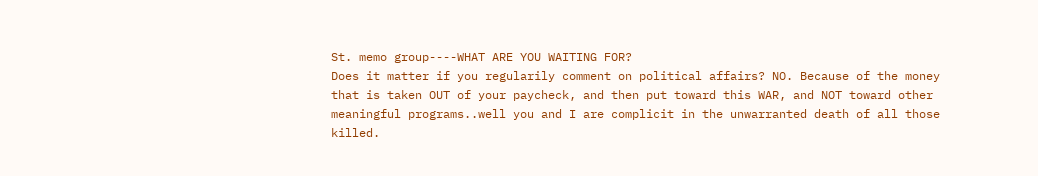St. memo group----WHAT ARE YOU WAITING FOR?
Does it matter if you regularily comment on political affairs? NO. Because of the money that is taken OUT of your paycheck, and then put toward this WAR, and NOT toward other meaningful programs..well you and I are complicit in the unwarranted death of all those killed.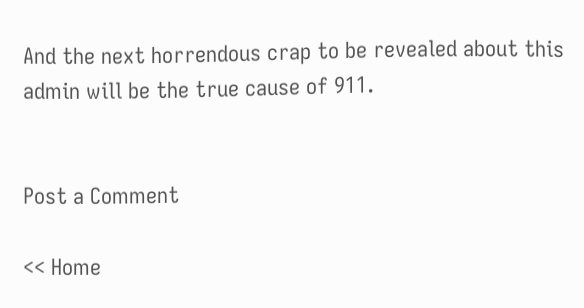And the next horrendous crap to be revealed about this admin will be the true cause of 911.


Post a Comment

<< Home